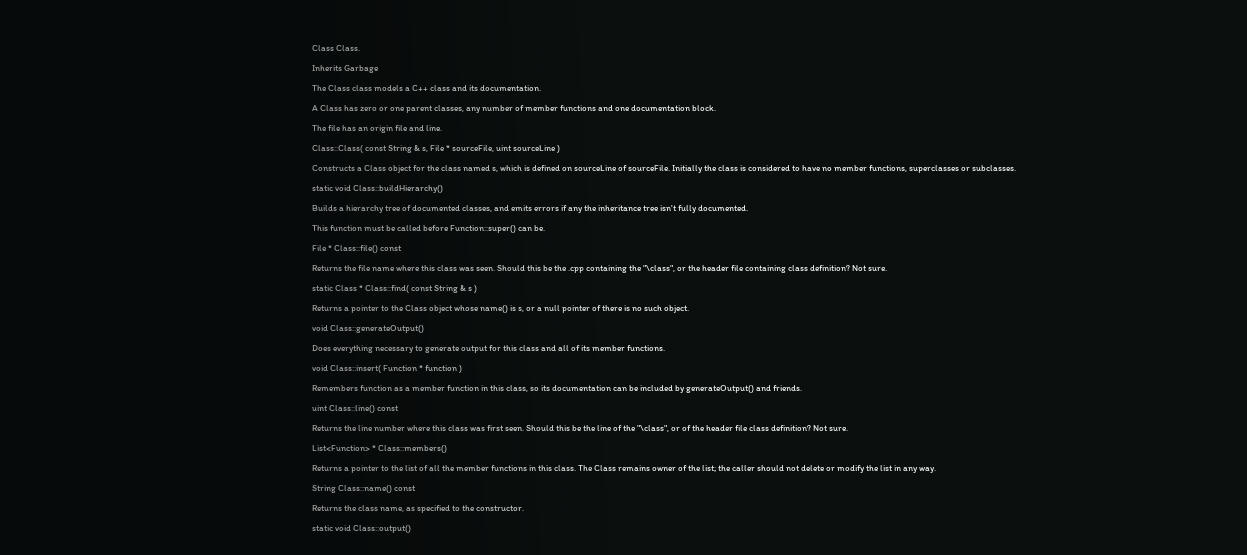Class Class.

Inherits Garbage

The Class class models a C++ class and its documentation.

A Class has zero or one parent classes, any number of member functions and one documentation block.

The file has an origin file and line.

Class::Class( const String & s, File * sourceFile, uint sourceLine )

Constructs a Class object for the class named s, which is defined on sourceLine of sourceFile. Initially the class is considered to have no member functions, superclasses or subclasses.

static void Class::buildHierarchy()

Builds a hierarchy tree of documented classes, and emits errors if any the inheritance tree isn't fully documented.

This function must be called before Function::super() can be.

File * Class::file() const

Returns the file name where this class was seen. Should this be the .cpp containing the "\class", or the header file containing class definition? Not sure.

static Class * Class::find( const String & s )

Returns a pointer to the Class object whose name() is s, or a null pointer of there is no such object.

void Class::generateOutput()

Does everything necessary to generate output for this class and all of its member functions.

void Class::insert( Function * function )

Remembers function as a member function in this class, so its documentation can be included by generateOutput() and friends.

uint Class::line() const

Returns the line number where this class was first seen. Should this be the line of the "\class", or of the header file class definition? Not sure.

List<Function> * Class::members()

Returns a pointer to the list of all the member functions in this class. The Class remains owner of the list; the caller should not delete or modify the list in any way.

String Class::name() const

Returns the class name, as specified to the constructor.

static void Class::output()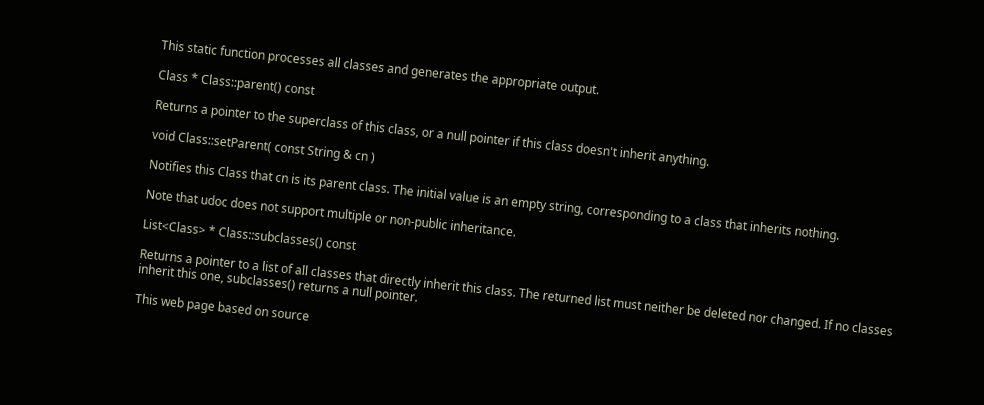This static function processes all classes and generates the appropriate output.

Class * Class::parent() const

Returns a pointer to the superclass of this class, or a null pointer if this class doesn't inherit anything.

void Class::setParent( const String & cn )

Notifies this Class that cn is its parent class. The initial value is an empty string, corresponding to a class that inherits nothing.

Note that udoc does not support multiple or non-public inheritance.

List<Class> * Class::subclasses() const

Returns a pointer to a list of all classes that directly inherit this class. The returned list must neither be deleted nor changed. If no classes inherit this one, subclasses() returns a null pointer.

This web page based on source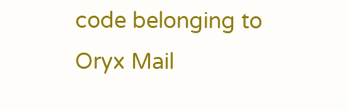code belonging to Oryx Mail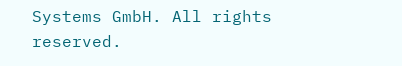Systems GmbH. All rights reserved.